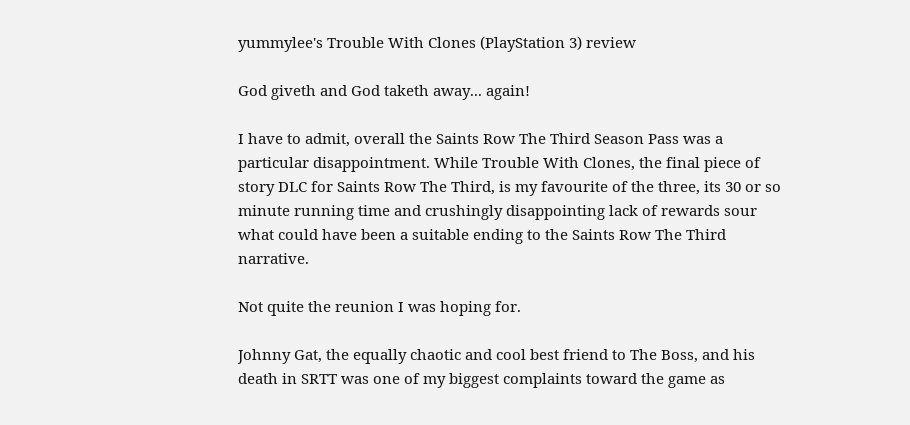yummylee's Trouble With Clones (PlayStation 3) review

God giveth and God taketh away... again!

I have to admit, overall the Saints Row The Third Season Pass was a particular disappointment. While Trouble With Clones, the final piece of story DLC for Saints Row The Third, is my favourite of the three, its 30 or so minute running time and crushingly disappointing lack of rewards sour what could have been a suitable ending to the Saints Row The Third narrative.

Not quite the reunion I was hoping for.

Johnny Gat, the equally chaotic and cool best friend to The Boss, and his death in SRTT was one of my biggest complaints toward the game as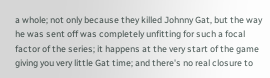a whole; not only because they killed Johnny Gat, but the way he was sent off was completely unfitting for such a focal factor of the series; it happens at the very start of the game giving you very little Gat time; and there's no real closure to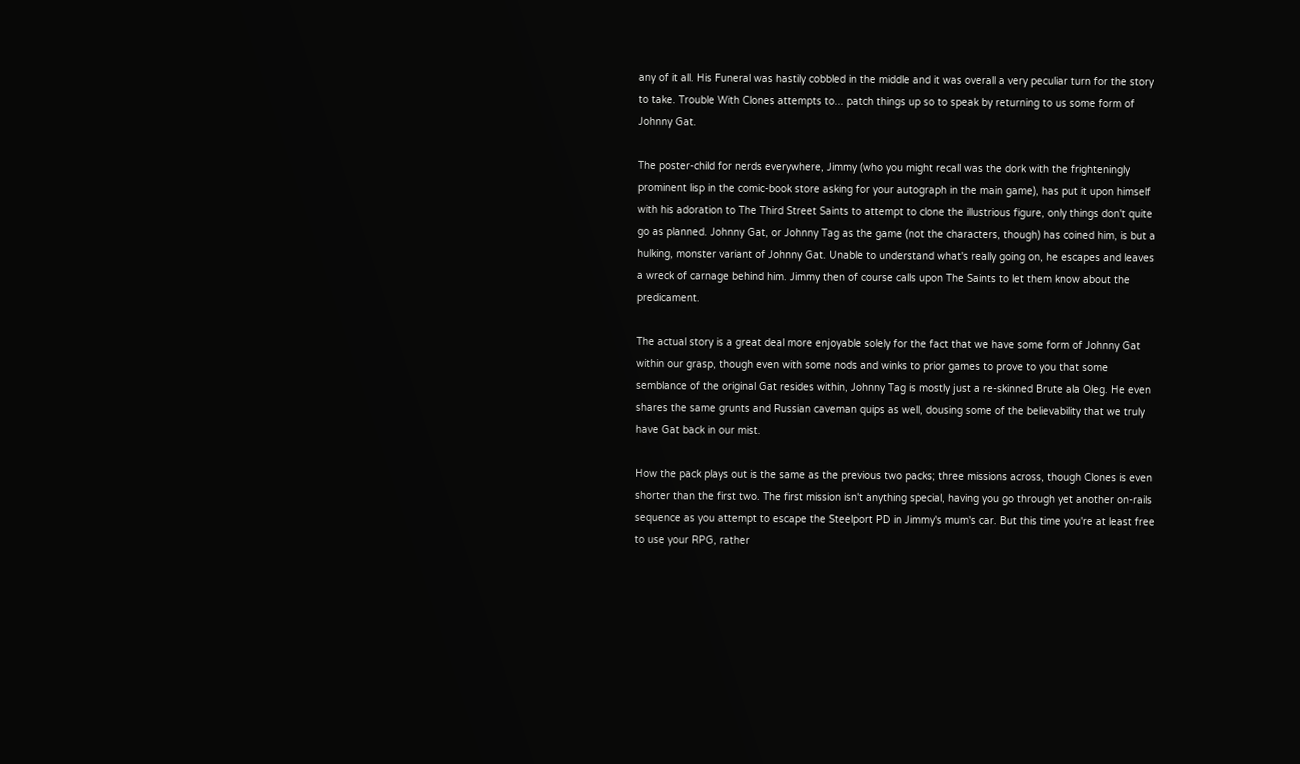any of it all. His Funeral was hastily cobbled in the middle and it was overall a very peculiar turn for the story to take. Trouble With Clones attempts to... patch things up so to speak by returning to us some form of Johnny Gat.

The poster-child for nerds everywhere, Jimmy (who you might recall was the dork with the frighteningly prominent lisp in the comic-book store asking for your autograph in the main game), has put it upon himself with his adoration to The Third Street Saints to attempt to clone the illustrious figure, only things don't quite go as planned. Johnny Gat, or Johnny Tag as the game (not the characters, though) has coined him, is but a hulking, monster variant of Johnny Gat. Unable to understand what's really going on, he escapes and leaves a wreck of carnage behind him. Jimmy then of course calls upon The Saints to let them know about the predicament.

The actual story is a great deal more enjoyable solely for the fact that we have some form of Johnny Gat within our grasp, though even with some nods and winks to prior games to prove to you that some semblance of the original Gat resides within, Johnny Tag is mostly just a re-skinned Brute ala Oleg. He even shares the same grunts and Russian caveman quips as well, dousing some of the believability that we truly have Gat back in our mist.

How the pack plays out is the same as the previous two packs; three missions across, though Clones is even shorter than the first two. The first mission isn't anything special, having you go through yet another on-rails sequence as you attempt to escape the Steelport PD in Jimmy's mum's car. But this time you're at least free to use your RPG, rather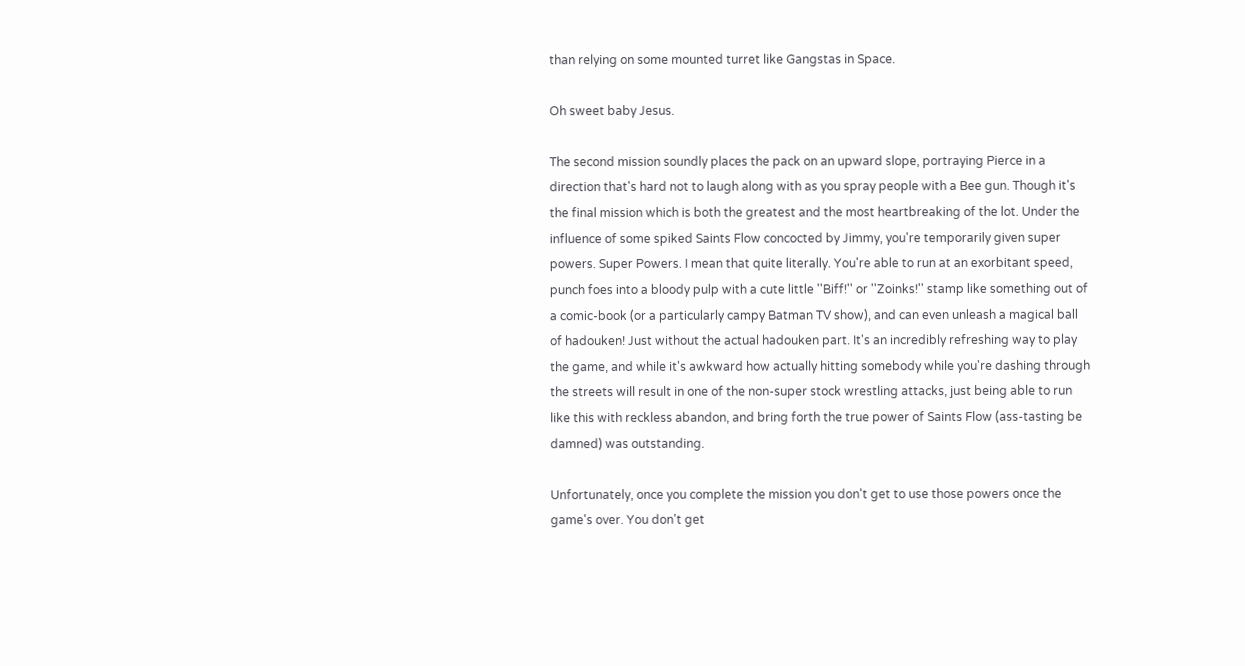than relying on some mounted turret like Gangstas in Space.

Oh sweet baby Jesus.

The second mission soundly places the pack on an upward slope, portraying Pierce in a direction that's hard not to laugh along with as you spray people with a Bee gun. Though it's the final mission which is both the greatest and the most heartbreaking of the lot. Under the influence of some spiked Saints Flow concocted by Jimmy, you're temporarily given super powers. Super Powers. I mean that quite literally. You're able to run at an exorbitant speed, punch foes into a bloody pulp with a cute little ''Biff!'' or ''Zoinks!'' stamp like something out of a comic-book (or a particularly campy Batman TV show), and can even unleash a magical ball of hadouken! Just without the actual hadouken part. It's an incredibly refreshing way to play the game, and while it's awkward how actually hitting somebody while you're dashing through the streets will result in one of the non-super stock wrestling attacks, just being able to run like this with reckless abandon, and bring forth the true power of Saints Flow (ass-tasting be damned) was outstanding.

Unfortunately, once you complete the mission you don't get to use those powers once the game's over. You don't get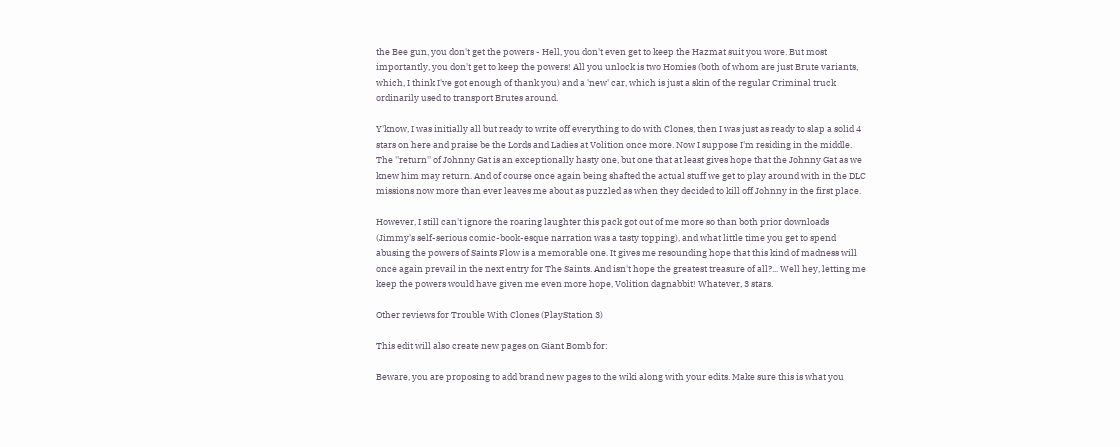the Bee gun, you don't get the powers - Hell, you don't even get to keep the Hazmat suit you wore. But most importantly, you don't get to keep the powers! All you unlock is two Homies (both of whom are just Brute variants, which, I think I've got enough of thank you) and a 'new' car, which is just a skin of the regular Criminal truck ordinarily used to transport Brutes around.

Y'know, I was initially all but ready to write off everything to do with Clones, then I was just as ready to slap a solid 4 stars on here and praise be the Lords and Ladies at Volition once more. Now I suppose I'm residing in the middle. The ''return'' of Johnny Gat is an exceptionally hasty one, but one that at least gives hope that the Johnny Gat as we knew him may return. And of course once again being shafted the actual stuff we get to play around with in the DLC missions now more than ever leaves me about as puzzled as when they decided to kill off Johnny in the first place.

However, I still can't ignore the roaring laughter this pack got out of me more so than both prior downloads (Jimmy's self-serious comic-book-esque narration was a tasty topping), and what little time you get to spend abusing the powers of Saints Flow is a memorable one. It gives me resounding hope that this kind of madness will once again prevail in the next entry for The Saints. And isn't hope the greatest treasure of all?... Well hey, letting me keep the powers would have given me even more hope, Volition dagnabbit! Whatever, 3 stars.

Other reviews for Trouble With Clones (PlayStation 3)

This edit will also create new pages on Giant Bomb for:

Beware, you are proposing to add brand new pages to the wiki along with your edits. Make sure this is what you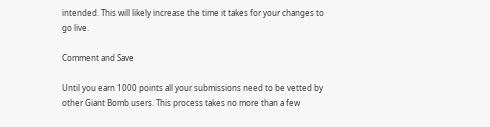intended. This will likely increase the time it takes for your changes to go live.

Comment and Save

Until you earn 1000 points all your submissions need to be vetted by other Giant Bomb users. This process takes no more than a few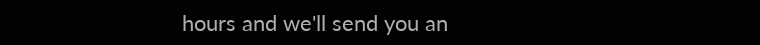hours and we'll send you an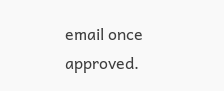email once approved.